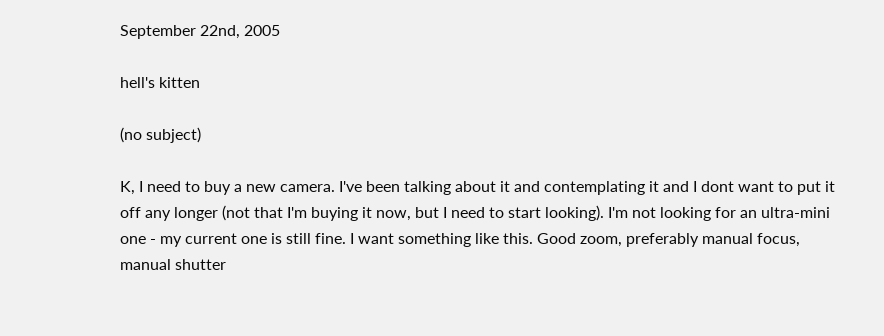September 22nd, 2005

hell's kitten

(no subject)

K, I need to buy a new camera. I've been talking about it and contemplating it and I dont want to put it off any longer (not that I'm buying it now, but I need to start looking). I'm not looking for an ultra-mini one - my current one is still fine. I want something like this. Good zoom, preferably manual focus, manual shutter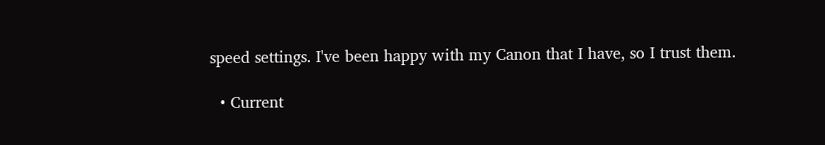speed settings. I've been happy with my Canon that I have, so I trust them.

  • Current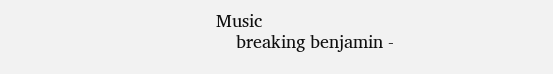Music
    breaking benjamin -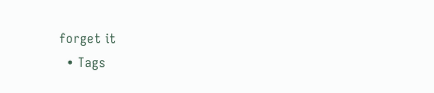forget it
  • Tags